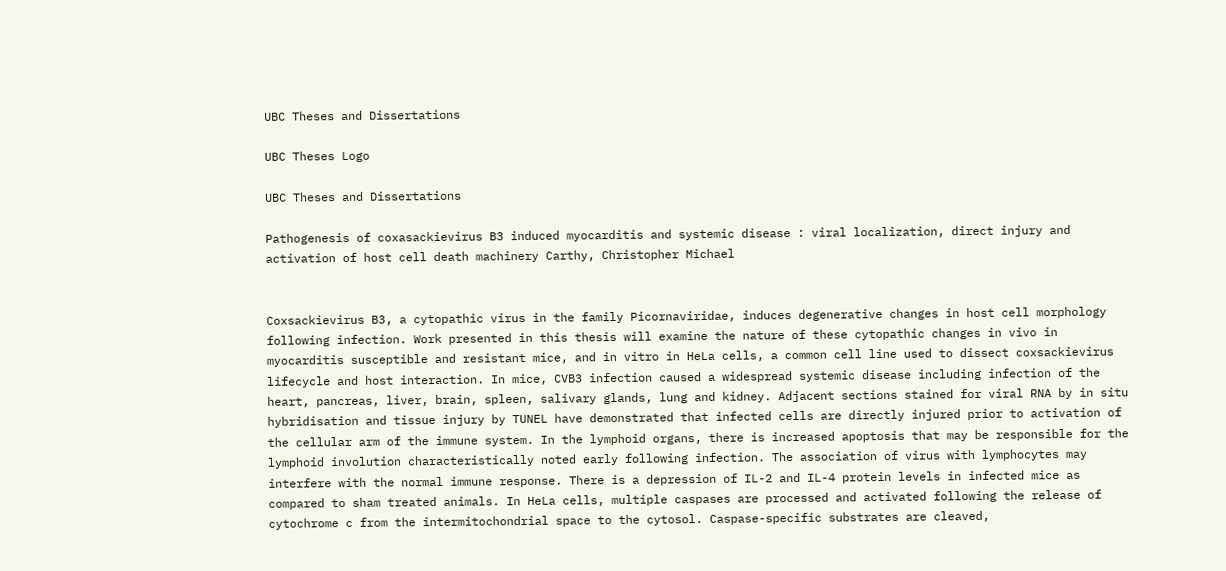UBC Theses and Dissertations

UBC Theses Logo

UBC Theses and Dissertations

Pathogenesis of coxasackievirus B3 induced myocarditis and systemic disease : viral localization, direct injury and activation of host cell death machinery Carthy, Christopher Michael


Coxsackievirus B3, a cytopathic virus in the family Picornaviridae, induces degenerative changes in host cell morphology following infection. Work presented in this thesis will examine the nature of these cytopathic changes in vivo in myocarditis susceptible and resistant mice, and in vitro in HeLa cells, a common cell line used to dissect coxsackievirus lifecycle and host interaction. In mice, CVB3 infection caused a widespread systemic disease including infection of the heart, pancreas, liver, brain, spleen, salivary glands, lung and kidney. Adjacent sections stained for viral RNA by in situ hybridisation and tissue injury by TUNEL have demonstrated that infected cells are directly injured prior to activation of the cellular arm of the immune system. In the lymphoid organs, there is increased apoptosis that may be responsible for the lymphoid involution characteristically noted early following infection. The association of virus with lymphocytes may interfere with the normal immune response. There is a depression of IL-2 and IL-4 protein levels in infected mice as compared to sham treated animals. In HeLa cells, multiple caspases are processed and activated following the release of cytochrome c from the intermitochondrial space to the cytosol. Caspase-specific substrates are cleaved,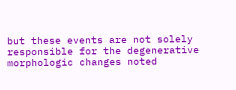but these events are not solely responsible for the degenerative morphologic changes noted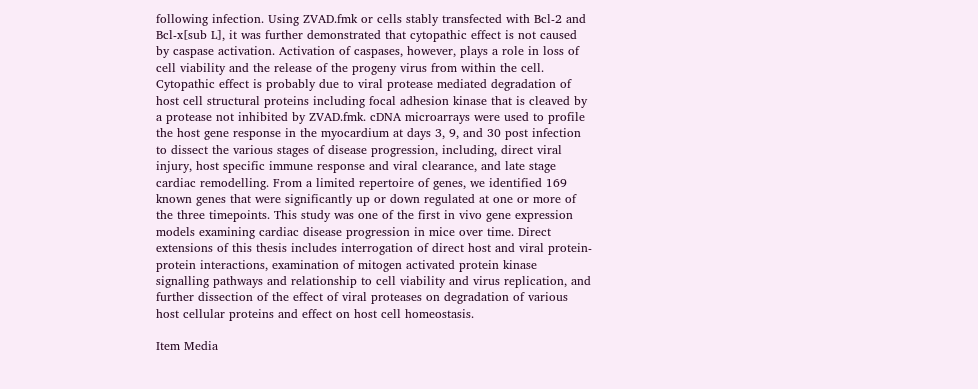following infection. Using ZVAD.fmk or cells stably transfected with Bcl-2 and Bcl-x[sub L], it was further demonstrated that cytopathic effect is not caused by caspase activation. Activation of caspases, however, plays a role in loss of cell viability and the release of the progeny virus from within the cell. Cytopathic effect is probably due to viral protease mediated degradation of host cell structural proteins including focal adhesion kinase that is cleaved by a protease not inhibited by ZVAD.fmk. cDNA microarrays were used to profile the host gene response in the myocardium at days 3, 9, and 30 post infection to dissect the various stages of disease progression, including, direct viral injury, host specific immune response and viral clearance, and late stage cardiac remodelling. From a limited repertoire of genes, we identified 169 known genes that were significantly up or down regulated at one or more of the three timepoints. This study was one of the first in vivo gene expression models examining cardiac disease progression in mice over time. Direct extensions of this thesis includes interrogation of direct host and viral protein-protein interactions, examination of mitogen activated protein kinase signalling pathways and relationship to cell viability and virus replication, and further dissection of the effect of viral proteases on degradation of various host cellular proteins and effect on host cell homeostasis.

Item Media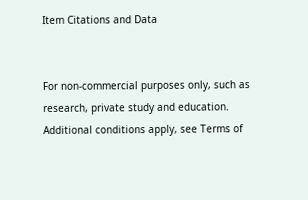Item Citations and Data


For non-commercial purposes only, such as research, private study and education. Additional conditions apply, see Terms of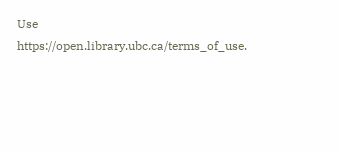Use https://open.library.ubc.ca/terms_of_use.